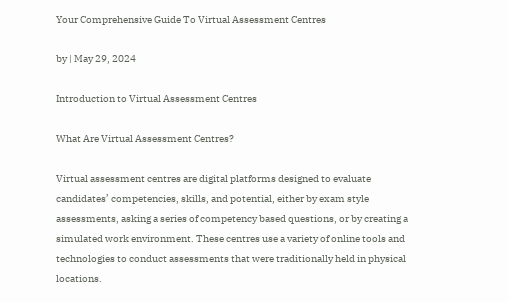Your Comprehensive Guide To Virtual Assessment Centres

by | May 29, 2024

Introduction to Virtual Assessment Centres

What Are Virtual Assessment Centres?

Virtual assessment centres are digital platforms designed to evaluate candidates’ competencies, skills, and potential, either by exam style assessments, asking a series of competency based questions, or by creating a simulated work environment. These centres use a variety of online tools and technologies to conduct assessments that were traditionally held in physical locations.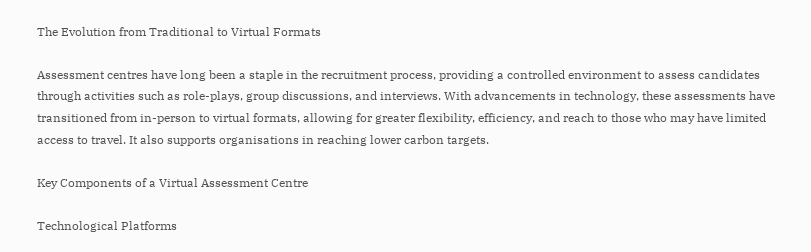The Evolution from Traditional to Virtual Formats

Assessment centres have long been a staple in the recruitment process, providing a controlled environment to assess candidates through activities such as role-plays, group discussions, and interviews. With advancements in technology, these assessments have transitioned from in-person to virtual formats, allowing for greater flexibility, efficiency, and reach to those who may have limited access to travel. It also supports organisations in reaching lower carbon targets.

Key Components of a Virtual Assessment Centre

Technological Platforms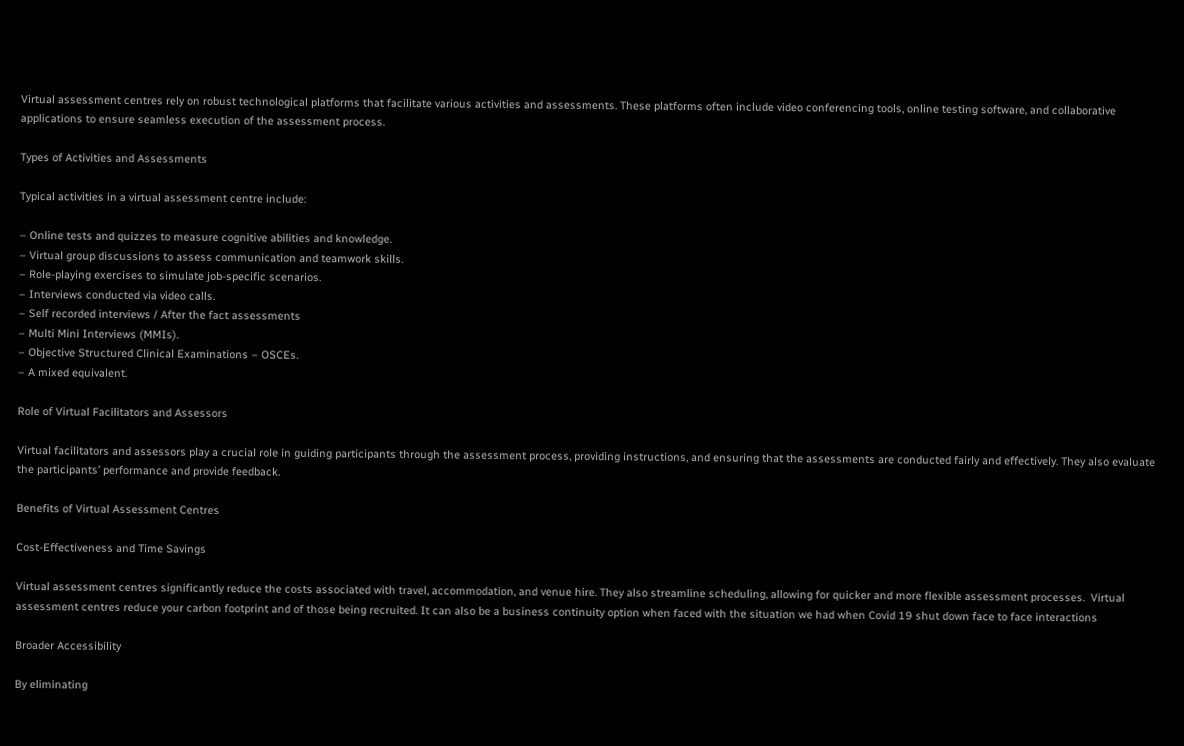Virtual assessment centres rely on robust technological platforms that facilitate various activities and assessments. These platforms often include video conferencing tools, online testing software, and collaborative applications to ensure seamless execution of the assessment process.

Types of Activities and Assessments

Typical activities in a virtual assessment centre include:

– Online tests and quizzes to measure cognitive abilities and knowledge.
– Virtual group discussions to assess communication and teamwork skills.
– Role-playing exercises to simulate job-specific scenarios.
– Interviews conducted via video calls.
– Self recorded interviews / After the fact assessments
– Multi Mini Interviews (MMIs).
– Objective Structured Clinical Examinations – OSCEs.
– A mixed equivalent.

Role of Virtual Facilitators and Assessors

Virtual facilitators and assessors play a crucial role in guiding participants through the assessment process, providing instructions, and ensuring that the assessments are conducted fairly and effectively. They also evaluate the participants’ performance and provide feedback.

Benefits of Virtual Assessment Centres

Cost-Effectiveness and Time Savings

Virtual assessment centres significantly reduce the costs associated with travel, accommodation, and venue hire. They also streamline scheduling, allowing for quicker and more flexible assessment processes.  Virtual assessment centres reduce your carbon footprint and of those being recruited. It can also be a business continuity option when faced with the situation we had when Covid 19 shut down face to face interactions

Broader Accessibility

By eliminating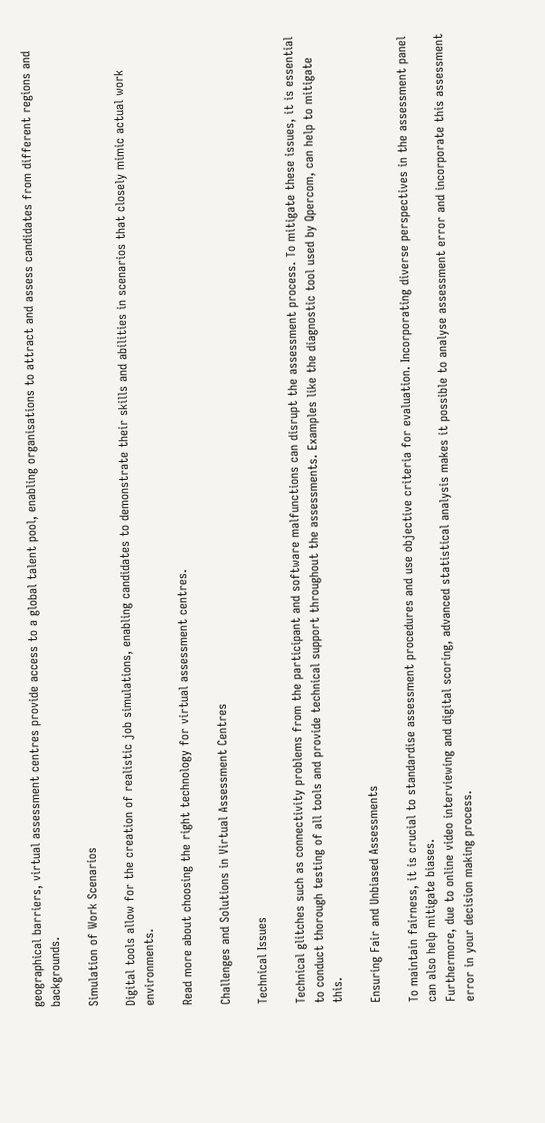geographical barriers, virtual assessment centres provide access to a global talent pool, enabling organisations to attract and assess candidates from different regions and backgrounds.

Simulation of Work Scenarios

Digital tools allow for the creation of realistic job simulations, enabling candidates to demonstrate their skills and abilities in scenarios that closely mimic actual work environments.

Read more about choosing the right technology for virtual assessment centres.

Challenges and Solutions in Virtual Assessment Centres

Technical Issues

Technical glitches such as connectivity problems from the participant and software malfunctions can disrupt the assessment process. To mitigate these issues, it is essential to conduct thorough testing of all tools and provide technical support throughout the assessments. Examples like the diagnostic tool used by Qpercom, can help to mitigate this.

Ensuring Fair and Unbiased Assessments

To maintain fairness, it is crucial to standardise assessment procedures and use objective criteria for evaluation. Incorporating diverse perspectives in the assessment panel can also help mitigate biases.
Furthermore, due to online video interviewing and digital scoring, advanced statistical analysis makes it possible to analyse assessment error and incorporate this assessment error in your decision making process.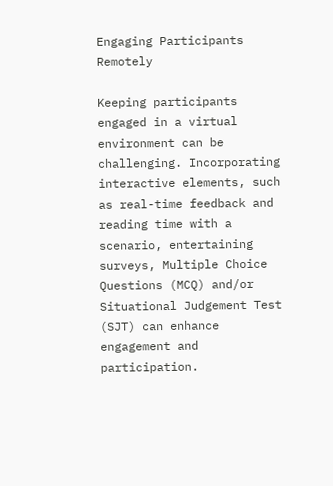Engaging Participants Remotely

Keeping participants engaged in a virtual environment can be challenging. Incorporating interactive elements, such as real-time feedback and reading time with a scenario, entertaining surveys, Multiple Choice Questions (MCQ) and/or Situational Judgement Test (SJT) can enhance engagement and participation.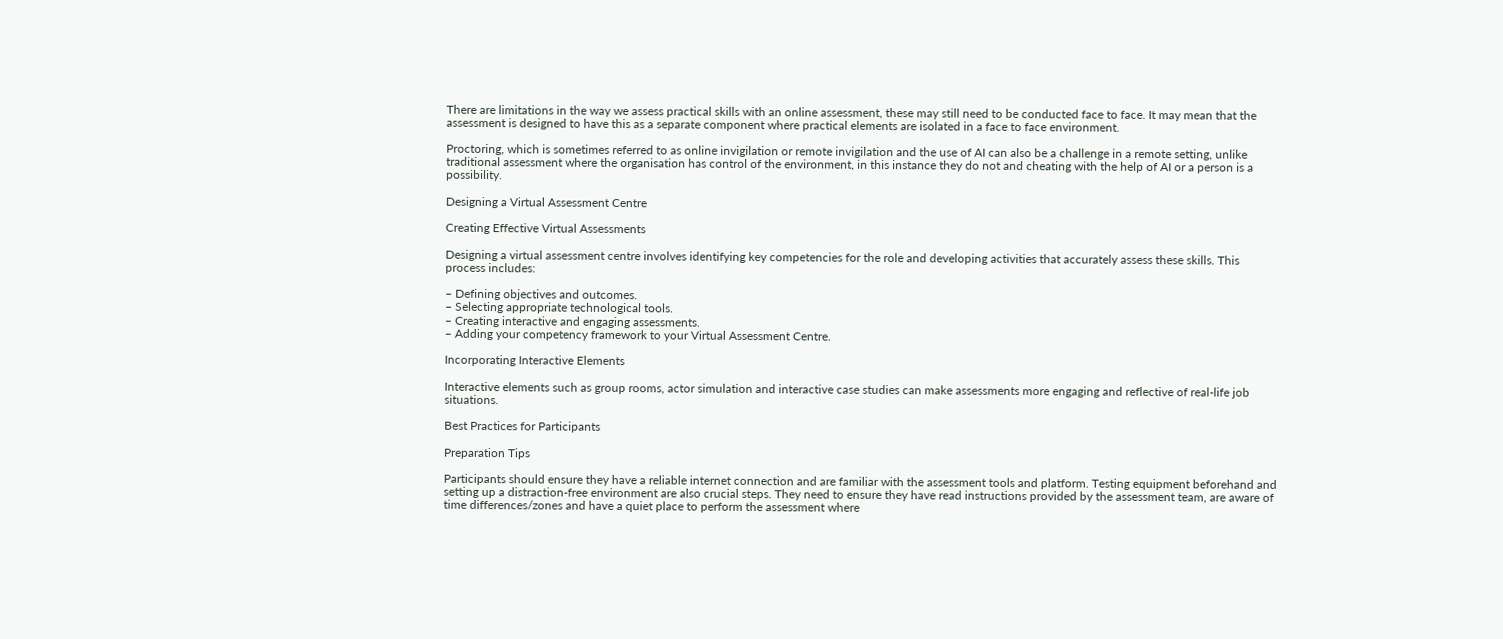There are limitations in the way we assess practical skills with an online assessment, these may still need to be conducted face to face. It may mean that the assessment is designed to have this as a separate component where practical elements are isolated in a face to face environment.

Proctoring, which is sometimes referred to as online invigilation or remote invigilation and the use of AI can also be a challenge in a remote setting, unlike traditional assessment where the organisation has control of the environment, in this instance they do not and cheating with the help of AI or a person is a possibility.

Designing a Virtual Assessment Centre

Creating Effective Virtual Assessments

Designing a virtual assessment centre involves identifying key competencies for the role and developing activities that accurately assess these skills. This process includes:

– Defining objectives and outcomes.
– Selecting appropriate technological tools.
– Creating interactive and engaging assessments.
– Adding your competency framework to your Virtual Assessment Centre.

Incorporating Interactive Elements

Interactive elements such as group rooms, actor simulation and interactive case studies can make assessments more engaging and reflective of real-life job situations.

Best Practices for Participants

Preparation Tips

Participants should ensure they have a reliable internet connection and are familiar with the assessment tools and platform. Testing equipment beforehand and setting up a distraction-free environment are also crucial steps. They need to ensure they have read instructions provided by the assessment team, are aware of time differences/zones and have a quiet place to perform the assessment where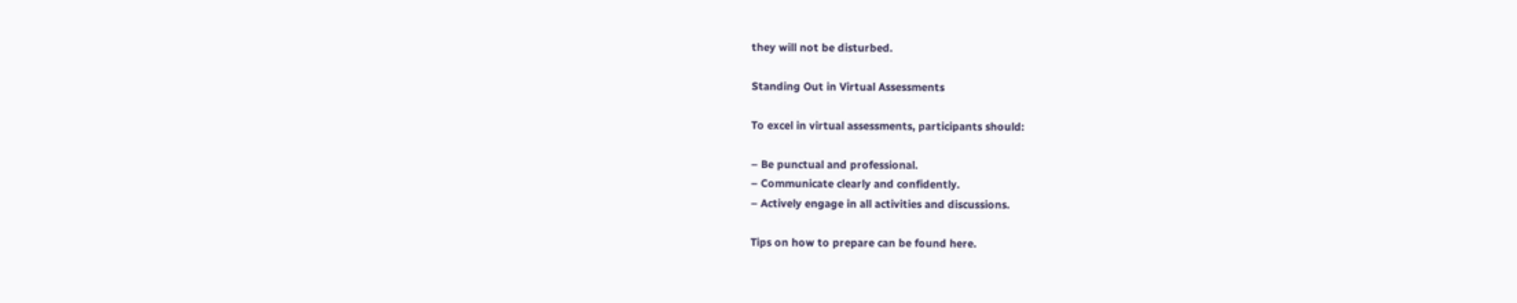they will not be disturbed.

Standing Out in Virtual Assessments

To excel in virtual assessments, participants should:

– Be punctual and professional.
– Communicate clearly and confidently.
– Actively engage in all activities and discussions.

Tips on how to prepare can be found here.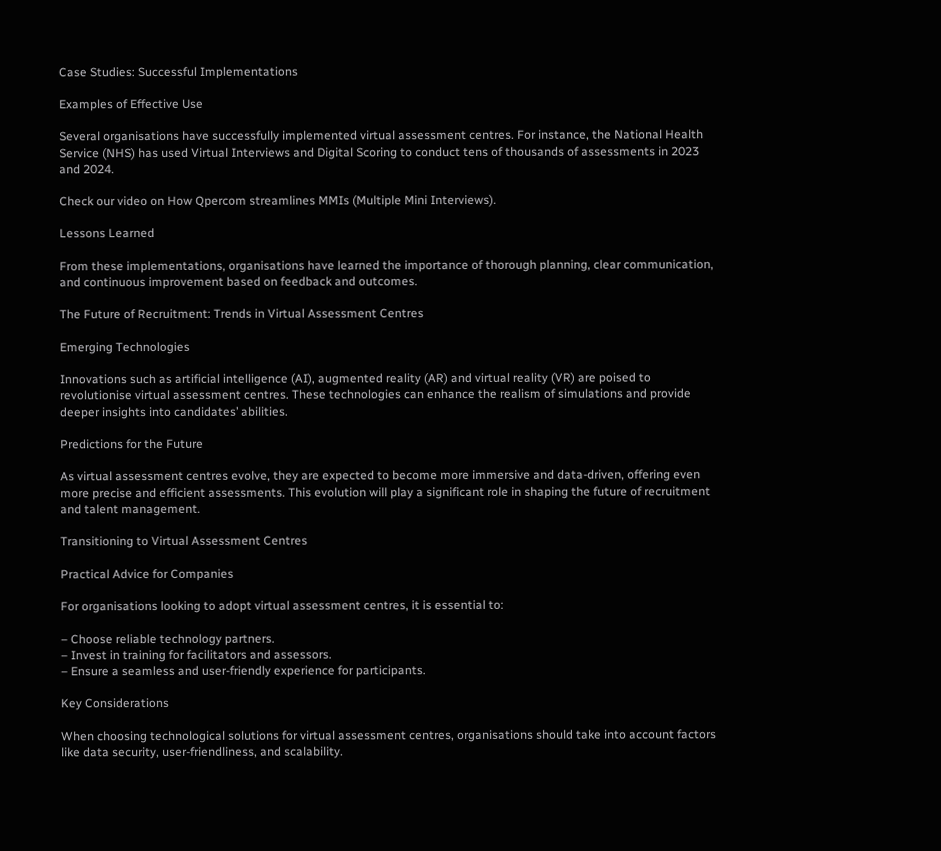Case Studies: Successful Implementations

Examples of Effective Use

Several organisations have successfully implemented virtual assessment centres. For instance, the National Health Service (NHS) has used Virtual Interviews and Digital Scoring to conduct tens of thousands of assessments in 2023 and 2024.

Check our video on How Qpercom streamlines MMIs (Multiple Mini Interviews).

Lessons Learned

From these implementations, organisations have learned the importance of thorough planning, clear communication, and continuous improvement based on feedback and outcomes.

The Future of Recruitment: Trends in Virtual Assessment Centres

Emerging Technologies

Innovations such as artificial intelligence (AI), augmented reality (AR) and virtual reality (VR) are poised to revolutionise virtual assessment centres. These technologies can enhance the realism of simulations and provide deeper insights into candidates’ abilities.

Predictions for the Future

As virtual assessment centres evolve, they are expected to become more immersive and data-driven, offering even more precise and efficient assessments. This evolution will play a significant role in shaping the future of recruitment and talent management.

Transitioning to Virtual Assessment Centres

Practical Advice for Companies

For organisations looking to adopt virtual assessment centres, it is essential to:

– Choose reliable technology partners.
– Invest in training for facilitators and assessors.
– Ensure a seamless and user-friendly experience for participants.

Key Considerations

When choosing technological solutions for virtual assessment centres, organisations should take into account factors like data security, user-friendliness, and scalability.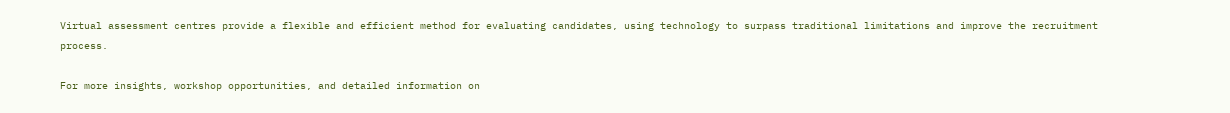Virtual assessment centres provide a flexible and efficient method for evaluating candidates, using technology to surpass traditional limitations and improve the recruitment process.

For more insights, workshop opportunities, and detailed information on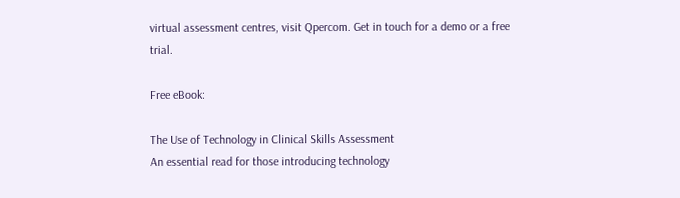virtual assessment centres, visit Qpercom. Get in touch for a demo or a free trial.

Free eBook:

The Use of Technology in Clinical Skills Assessment
An essential read for those introducing technology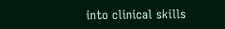into clinical skills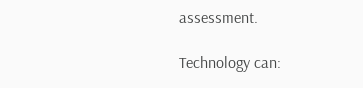assessment.

Technology can: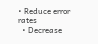• Reduce error rates
  • Decrease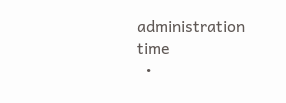administration time
  •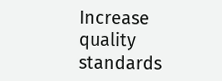Increase quality standards